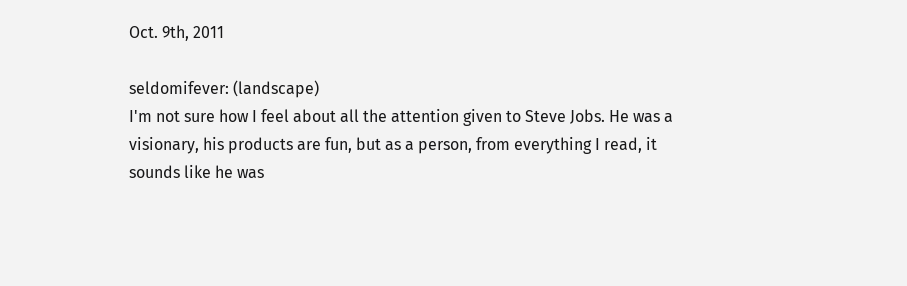Oct. 9th, 2011

seldomifever: (landscape)
I'm not sure how I feel about all the attention given to Steve Jobs. He was a visionary, his products are fun, but as a person, from everything I read, it sounds like he was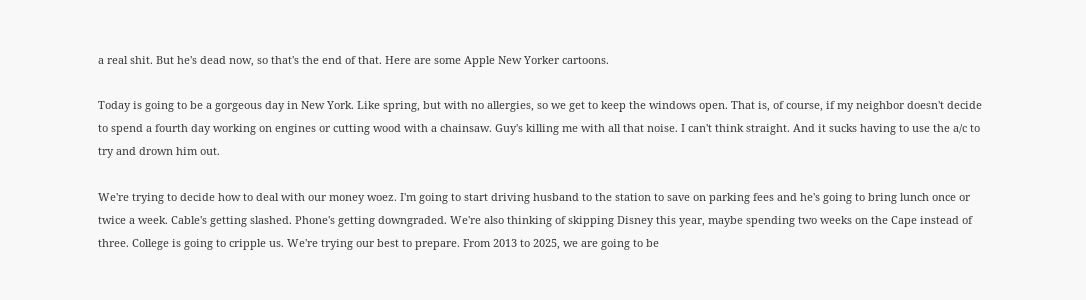a real shit. But he's dead now, so that's the end of that. Here are some Apple New Yorker cartoons.

Today is going to be a gorgeous day in New York. Like spring, but with no allergies, so we get to keep the windows open. That is, of course, if my neighbor doesn't decide to spend a fourth day working on engines or cutting wood with a chainsaw. Guy's killing me with all that noise. I can't think straight. And it sucks having to use the a/c to try and drown him out.

We're trying to decide how to deal with our money woez. I'm going to start driving husband to the station to save on parking fees and he's going to bring lunch once or twice a week. Cable's getting slashed. Phone's getting downgraded. We're also thinking of skipping Disney this year, maybe spending two weeks on the Cape instead of three. College is going to cripple us. We're trying our best to prepare. From 2013 to 2025, we are going to be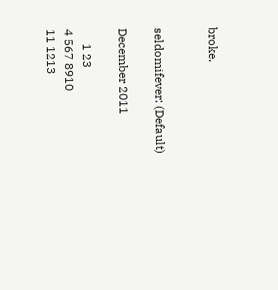broke.


seldomifever: (Default)

December 2011

     1 23
4 567 8910
11 1213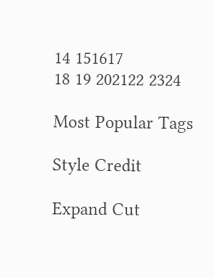14 151617
18 19 202122 2324

Most Popular Tags

Style Credit

Expand Cut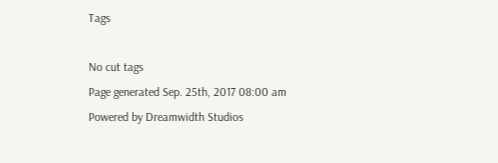Tags

No cut tags
Page generated Sep. 25th, 2017 08:00 am
Powered by Dreamwidth Studios